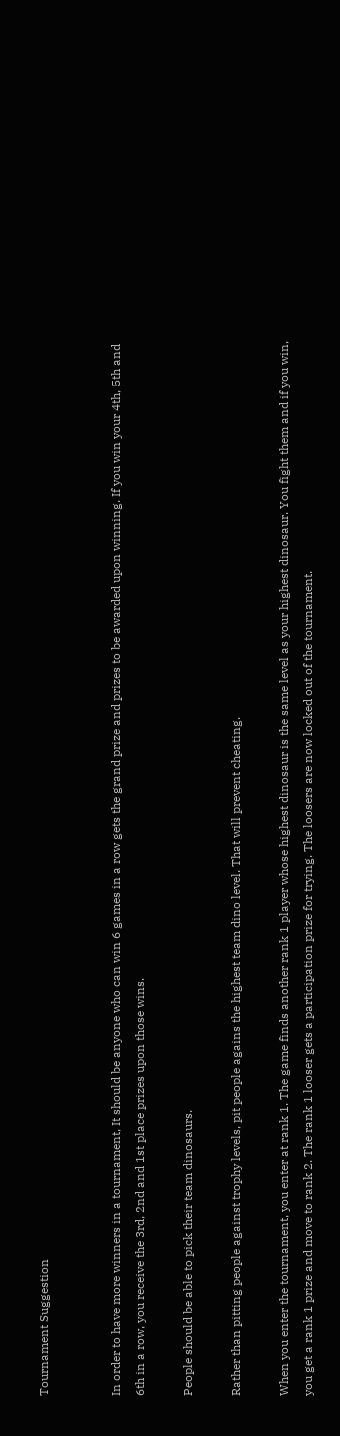Tournament Suggestion


In order to have more winners in a tournament, It should be anyone who can win 6 games in a row gets the grand prize and prizes to be awarded upon winning. If you win your 4th, 5th and 6th in a row, you receive the 3rd, 2nd and 1st place prizes upon those wins.

People should be able to pick their team dinosaurs.

Rather than pitting people against trophy levels, pit people agains the highest team dino level. That will prevent cheating.

When you enter the tournament, you enter at rank 1. The game finds another rank 1 player whose highest dinosaur is the same level as your highest dinosaur. You fight them and if you win, you get a rank 1 prize and move to rank 2. The rank 1 looser gets a participation prize for trying. The loosers are now locked out of the tournament.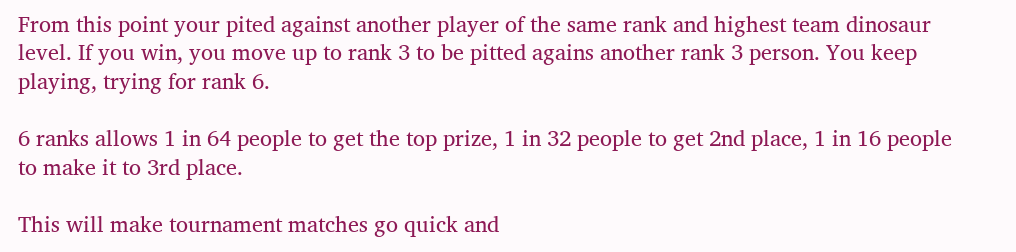From this point your pited against another player of the same rank and highest team dinosaur level. If you win, you move up to rank 3 to be pitted agains another rank 3 person. You keep playing, trying for rank 6.

6 ranks allows 1 in 64 people to get the top prize, 1 in 32 people to get 2nd place, 1 in 16 people to make it to 3rd place.

This will make tournament matches go quick and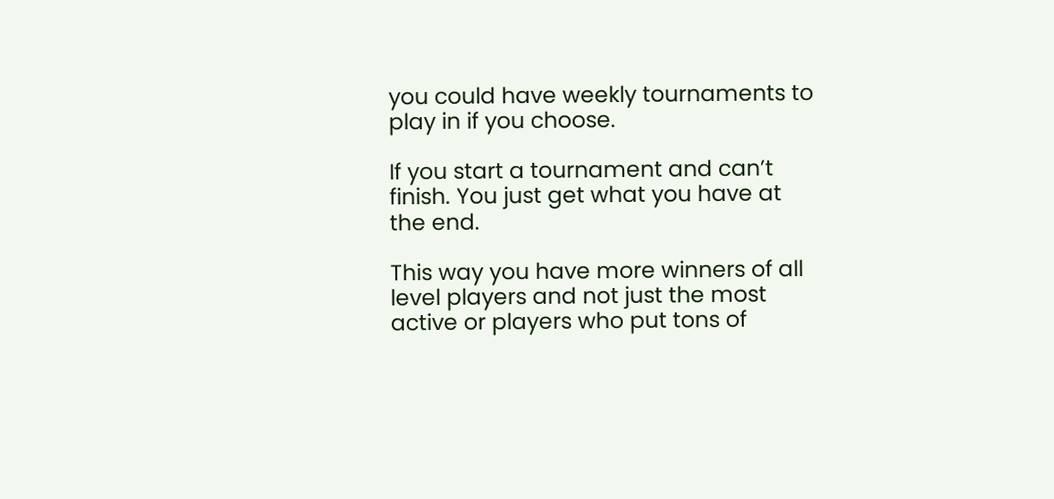you could have weekly tournaments to play in if you choose.

If you start a tournament and can’t finish. You just get what you have at the end.

This way you have more winners of all level players and not just the most active or players who put tons of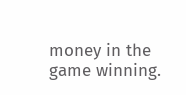money in the game winning.